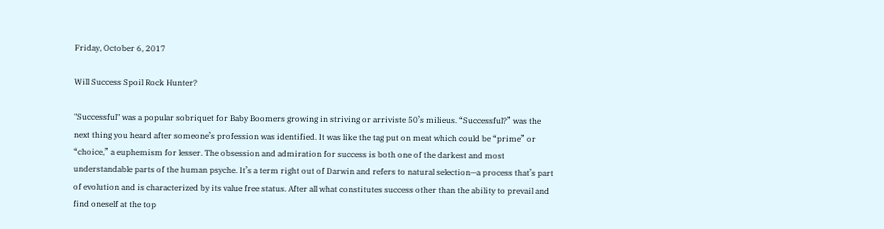Friday, October 6, 2017

Will Success Spoil Rock Hunter?

"Successful" was a popular sobriquet for Baby Boomers growing in striving or arriviste 50’s milieus. “Successful?” was the next thing you heard after someone’s profession was identified. It was like the tag put on meat which could be “prime” or “choice,” a euphemism for lesser. The obsession and admiration for success is both one of the darkest and most understandable parts of the human psyche. It’s a term right out of Darwin and refers to natural selection—a process that’s part of evolution and is characterized by its value free status. After all what constitutes success other than the ability to prevail and find oneself at the top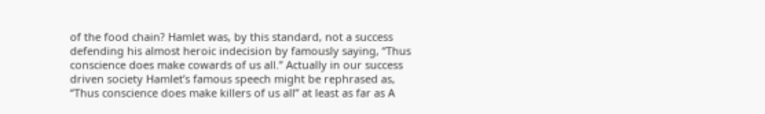of the food chain? Hamlet was, by this standard, not a success defending his almost heroic indecision by famously saying, “Thus conscience does make cowards of us all.” Actually in our success driven society Hamlet’s famous speech might be rephrased as, “Thus conscience does make killers of us all” at least as far as A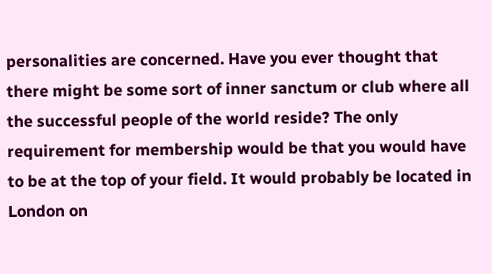personalities are concerned. Have you ever thought that there might be some sort of inner sanctum or club where all the successful people of the world reside? The only requirement for membership would be that you would have to be at the top of your field. It would probably be located in London on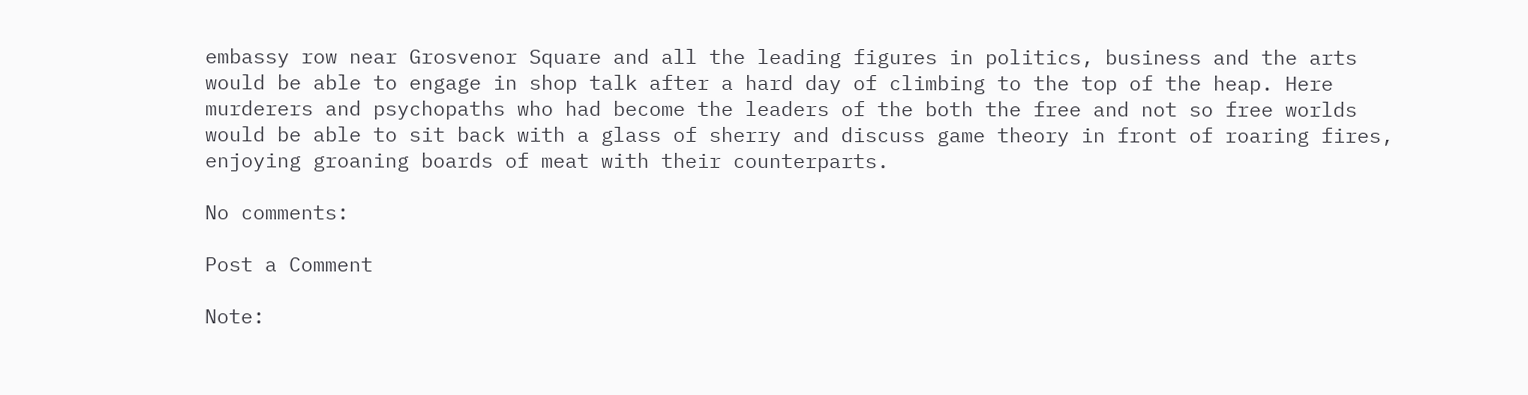embassy row near Grosvenor Square and all the leading figures in politics, business and the arts would be able to engage in shop talk after a hard day of climbing to the top of the heap. Here murderers and psychopaths who had become the leaders of the both the free and not so free worlds would be able to sit back with a glass of sherry and discuss game theory in front of roaring fires,  enjoying groaning boards of meat with their counterparts.

No comments:

Post a Comment

Note: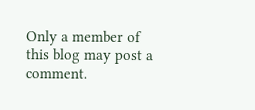Only a member of this blog may post a comment.